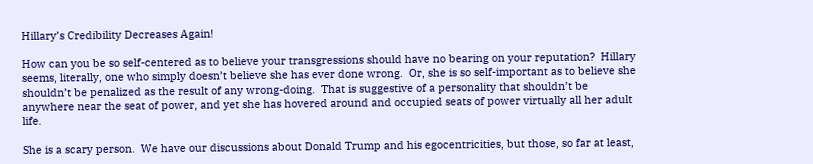Hillary’s Credibility Decreases Again!

How can you be so self-centered as to believe your transgressions should have no bearing on your reputation?  Hillary seems, literally, one who simply doesn’t believe she has ever done wrong.  Or, she is so self-important as to believe she shouldn’t be penalized as the result of any wrong-doing.  That is suggestive of a personality that shouldn’t be anywhere near the seat of power, and yet she has hovered around and occupied seats of power virtually all her adult life.

She is a scary person.  We have our discussions about Donald Trump and his egocentricities, but those, so far at least,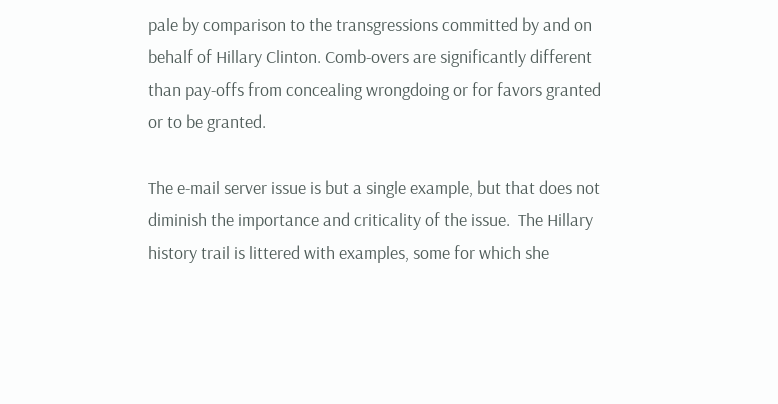pale by comparison to the transgressions committed by and on behalf of Hillary Clinton. Comb-overs are significantly different than pay-offs from concealing wrongdoing or for favors granted or to be granted.

The e-mail server issue is but a single example, but that does not diminish the importance and criticality of the issue.  The Hillary history trail is littered with examples, some for which she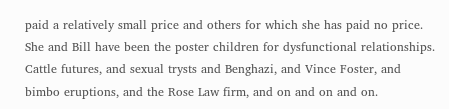paid a relatively small price and others for which she has paid no price.  She and Bill have been the poster children for dysfunctional relationships. Cattle futures, and sexual trysts and Benghazi, and Vince Foster, and bimbo eruptions, and the Rose Law firm, and on and on and on.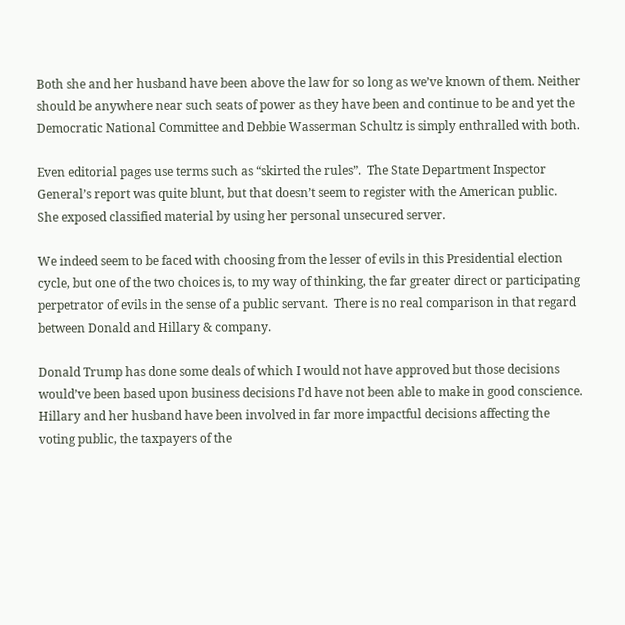Both she and her husband have been above the law for so long as we’ve known of them. Neither should be anywhere near such seats of power as they have been and continue to be and yet the Democratic National Committee and Debbie Wasserman Schultz is simply enthralled with both.

Even editorial pages use terms such as “skirted the rules”.  The State Department Inspector General’s report was quite blunt, but that doesn’t seem to register with the American public.  She exposed classified material by using her personal unsecured server.

We indeed seem to be faced with choosing from the lesser of evils in this Presidential election cycle, but one of the two choices is, to my way of thinking, the far greater direct or participating perpetrator of evils in the sense of a public servant.  There is no real comparison in that regard between Donald and Hillary & company.

Donald Trump has done some deals of which I would not have approved but those decisions would’ve been based upon business decisions I’d have not been able to make in good conscience.  Hillary and her husband have been involved in far more impactful decisions affecting the voting public, the taxpayers of the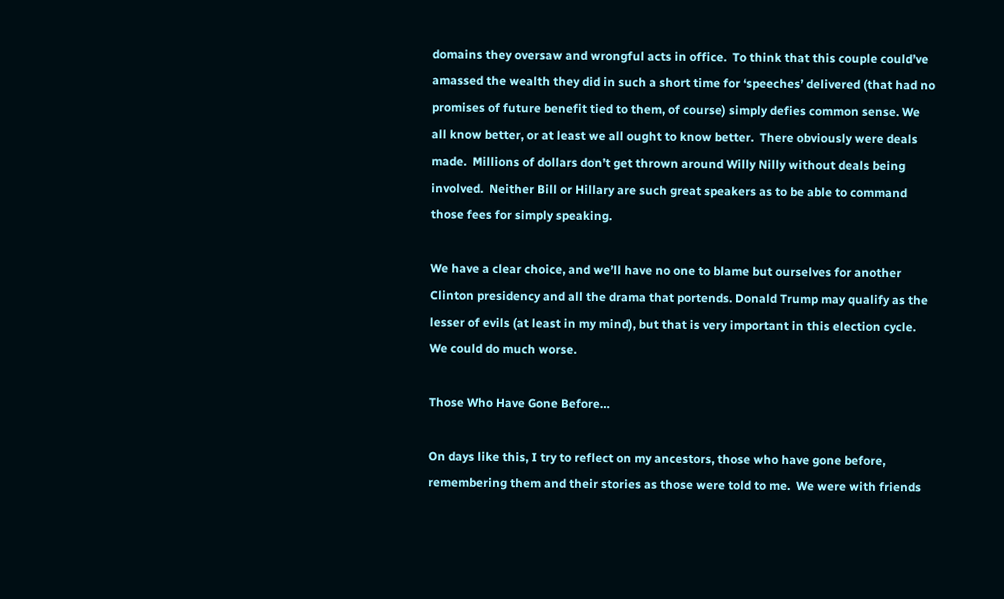domains they oversaw and wrongful acts in office.  To think that this couple could’ve amassed the wealth they did in such a short time for ‘speeches’ delivered (that had no promises of future benefit tied to them, of course) simply defies common sense. We all know better, or at least we all ought to know better.  There obviously were deals made.  Millions of dollars don’t get thrown around Willy Nilly without deals being involved.  Neither Bill or Hillary are such great speakers as to be able to command those fees for simply speaking.

We have a clear choice, and we’ll have no one to blame but ourselves for another Clinton presidency and all the drama that portends. Donald Trump may qualify as the lesser of evils (at least in my mind), but that is very important in this election cycle.  We could do much worse.

Those Who Have Gone Before…

On days like this, I try to reflect on my ancestors, those who have gone before, remembering them and their stories as those were told to me.  We were with friends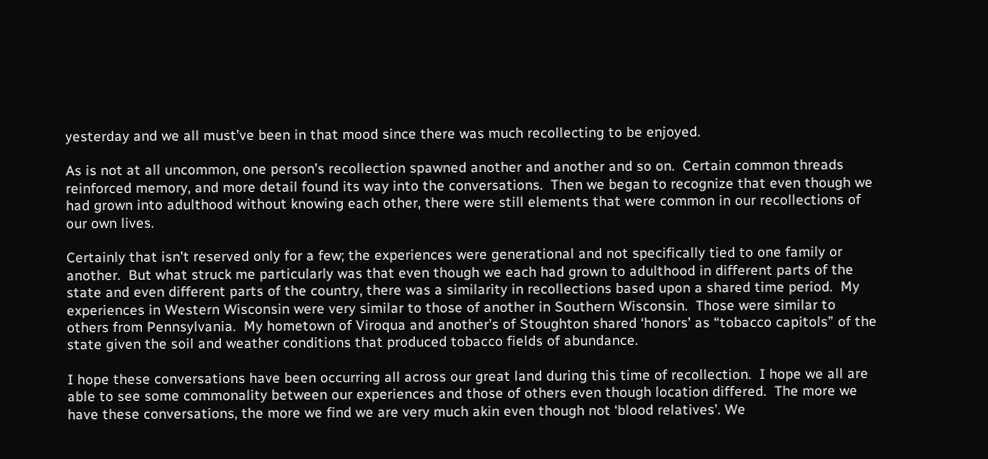yesterday and we all must’ve been in that mood since there was much recollecting to be enjoyed.

As is not at all uncommon, one person’s recollection spawned another and another and so on.  Certain common threads reinforced memory, and more detail found its way into the conversations.  Then we began to recognize that even though we had grown into adulthood without knowing each other, there were still elements that were common in our recollections of our own lives.

Certainly that isn’t reserved only for a few; the experiences were generational and not specifically tied to one family or another.  But what struck me particularly was that even though we each had grown to adulthood in different parts of the state and even different parts of the country, there was a similarity in recollections based upon a shared time period.  My experiences in Western Wisconsin were very similar to those of another in Southern Wisconsin.  Those were similar to others from Pennsylvania.  My hometown of Viroqua and another’s of Stoughton shared ‘honors’ as “tobacco capitols” of the state given the soil and weather conditions that produced tobacco fields of abundance.

I hope these conversations have been occurring all across our great land during this time of recollection.  I hope we all are able to see some commonality between our experiences and those of others even though location differed.  The more we have these conversations, the more we find we are very much akin even though not ‘blood relatives’. We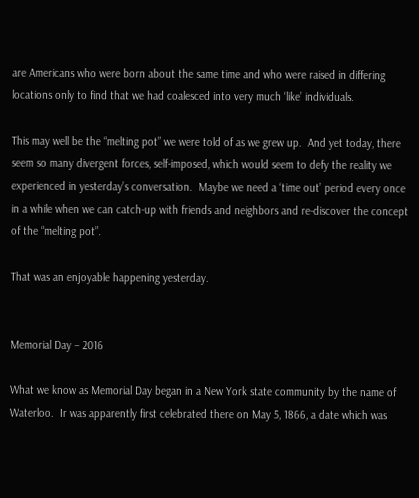are Americans who were born about the same time and who were raised in differing locations only to find that we had coalesced into very much ‘like’ individuals.

This may well be the “melting pot” we were told of as we grew up.  And yet today, there seem so many divergent forces, self-imposed, which would seem to defy the reality we experienced in yesterday’s conversation.  Maybe we need a ‘time out’ period every once in a while when we can catch-up with friends and neighbors and re-discover the concept of the “melting pot”.

That was an enjoyable happening yesterday.


Memorial Day – 2016

What we know as Memorial Day began in a New York state community by the name of Waterloo.  Ir was apparently first celebrated there on May 5, 1866, a date which was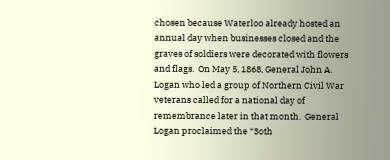chosen because Waterloo already hosted an annual day when businesses closed and the graves of soldiers were decorated with flowers and flags.  On May 5, 1868, General John A. Logan who led a group of Northern Civil War veterans called for a national day of remembrance later in that month.  General Logan proclaimed the “3oth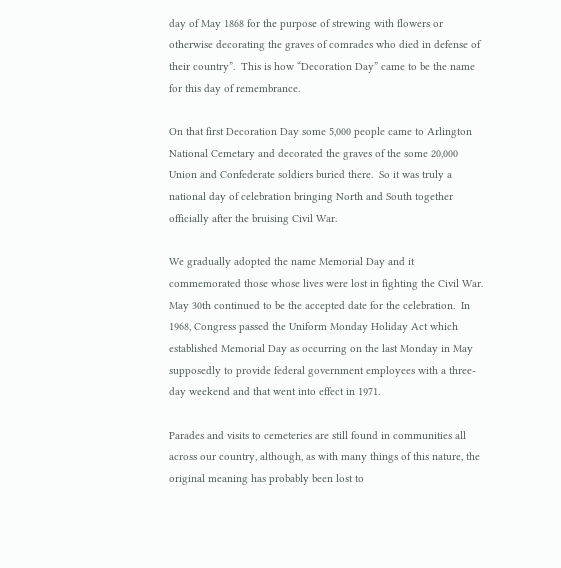day of May 1868 for the purpose of strewing with flowers or otherwise decorating the graves of comrades who died in defense of their country”.  This is how “Decoration Day” came to be the name for this day of remembrance.

On that first Decoration Day some 5,000 people came to Arlington National Cemetary and decorated the graves of the some 20,000 Union and Confederate soldiers buried there.  So it was truly a national day of celebration bringing North and South together officially after the bruising Civil War.

We gradually adopted the name Memorial Day and it commemorated those whose lives were lost in fighting the Civil War.  May 30th continued to be the accepted date for the celebration.  In 1968, Congress passed the Uniform Monday Holiday Act which established Memorial Day as occurring on the last Monday in May supposedly to provide federal government employees with a three-day weekend and that went into effect in 1971.

Parades and visits to cemeteries are still found in communities all across our country, although, as with many things of this nature, the original meaning has probably been lost to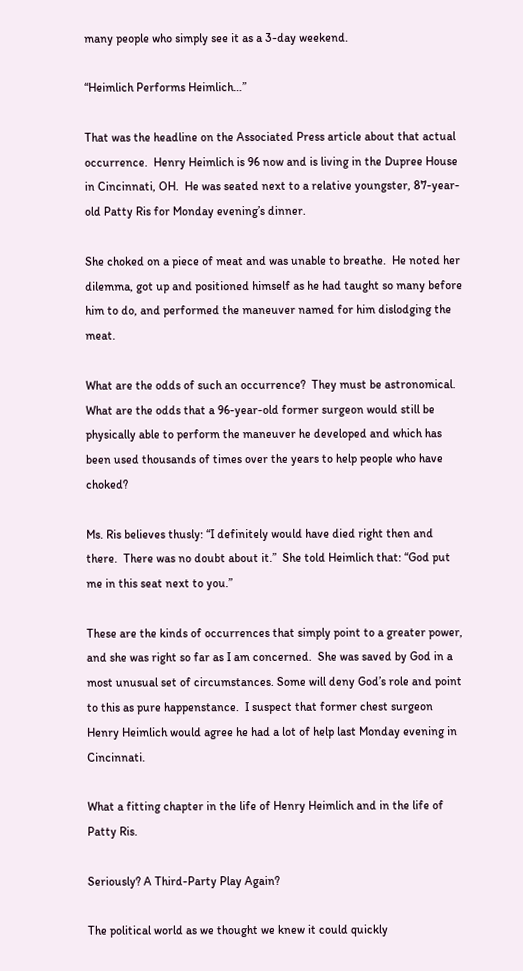many people who simply see it as a 3-day weekend.

“Heimlich Performs Heimlich…”

That was the headline on the Associated Press article about that actual occurrence.  Henry Heimlich is 96 now and is living in the Dupree House in Cincinnati, OH.  He was seated next to a relative youngster, 87-year-old Patty Ris for Monday evening’s dinner.

She choked on a piece of meat and was unable to breathe.  He noted her dilemma, got up and positioned himself as he had taught so many before him to do, and performed the maneuver named for him dislodging the meat.

What are the odds of such an occurrence?  They must be astronomical.  What are the odds that a 96-year-old former surgeon would still be physically able to perform the maneuver he developed and which has been used thousands of times over the years to help people who have choked?

Ms. Ris believes thusly: “I definitely would have died right then and there.  There was no doubt about it.”  She told Heimlich that: “God put me in this seat next to you.”

These are the kinds of occurrences that simply point to a greater power, and she was right so far as I am concerned.  She was saved by God in a most unusual set of circumstances. Some will deny God’s role and point to this as pure happenstance.  I suspect that former chest surgeon Henry Heimlich would agree he had a lot of help last Monday evening in Cincinnati.

What a fitting chapter in the life of Henry Heimlich and in the life of Patty Ris.

Seriously? A Third-Party Play Again?

The political world as we thought we knew it could quickly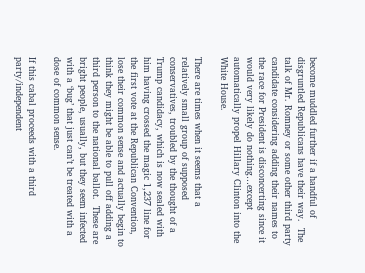become muddled further if a handful of disgruntled Republicans have their way.  The talk of Mr. Romney or some other third party candidate considering adding their names to the race for President is disconcerting since it would very likely do nothing…except automatically propel Hillary Clinton into the White House.

There are times when it seems that a relatively small group of supposed conservatives, troubled by the thought of a Trump candidacy, which is now sealed with him having crossed the magic 1,237 line for the first vote at the Republican Convention, lose their common sense and actually begin to think they might be able to pull off adding a third person to the national ballot.  These are bright people, usually, but they seem infected with a ‘bug’ that just can’t be treated with a dose of common sense.

If this cabal proceeds with a third party/independent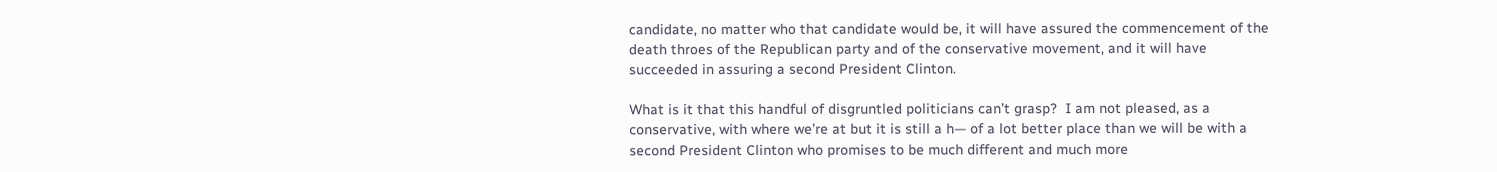candidate, no matter who that candidate would be, it will have assured the commencement of the death throes of the Republican party and of the conservative movement, and it will have succeeded in assuring a second President Clinton.

What is it that this handful of disgruntled politicians can’t grasp?  I am not pleased, as a conservative, with where we’re at but it is still a h— of a lot better place than we will be with a second President Clinton who promises to be much different and much more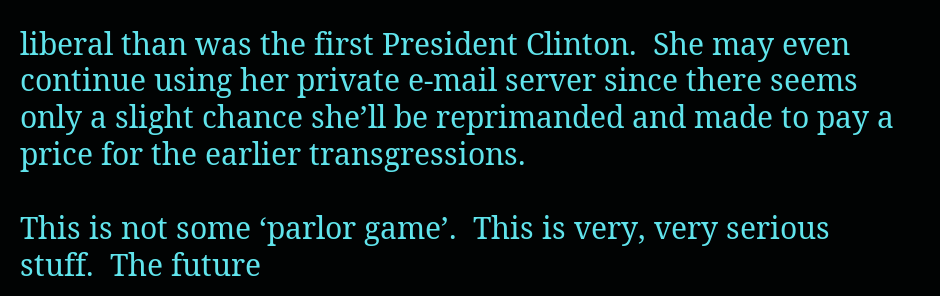liberal than was the first President Clinton.  She may even continue using her private e-mail server since there seems only a slight chance she’ll be reprimanded and made to pay a price for the earlier transgressions.

This is not some ‘parlor game’.  This is very, very serious stuff.  The future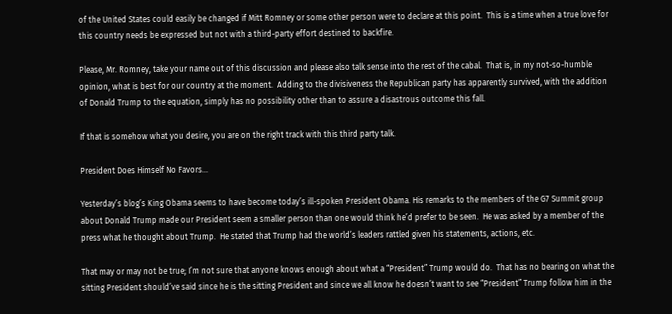of the United States could easily be changed if Mitt Romney or some other person were to declare at this point.  This is a time when a true love for this country needs be expressed but not with a third-party effort destined to backfire.

Please, Mr. Romney, take your name out of this discussion and please also talk sense into the rest of the cabal.  That is, in my not-so-humble opinion, what is best for our country at the moment.  Adding to the divisiveness the Republican party has apparently survived, with the addition of Donald Trump to the equation, simply has no possibility other than to assure a disastrous outcome this fall.

If that is somehow what you desire, you are on the right track with this third party talk.

President Does Himself No Favors…

Yesterday’s blog’s King Obama seems to have become today’s ill-spoken President Obama. His remarks to the members of the G7 Summit group about Donald Trump made our President seem a smaller person than one would think he’d prefer to be seen.  He was asked by a member of the press what he thought about Trump.  He stated that Trump had the world’s leaders rattled given his statements, actions, etc.

That may or may not be true; I’m not sure that anyone knows enough about what a “President” Trump would do.  That has no bearing on what the sitting President should’ve said since he is the sitting President and since we all know he doesn’t want to see “President” Trump follow him in the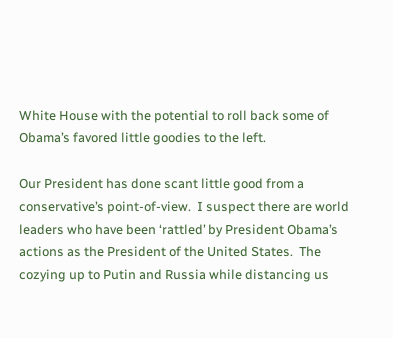White House with the potential to roll back some of Obama’s favored little goodies to the left.

Our President has done scant little good from a conservative’s point-of-view.  I suspect there are world leaders who have been ‘rattled’ by President Obama’s actions as the President of the United States.  The cozying up to Putin and Russia while distancing us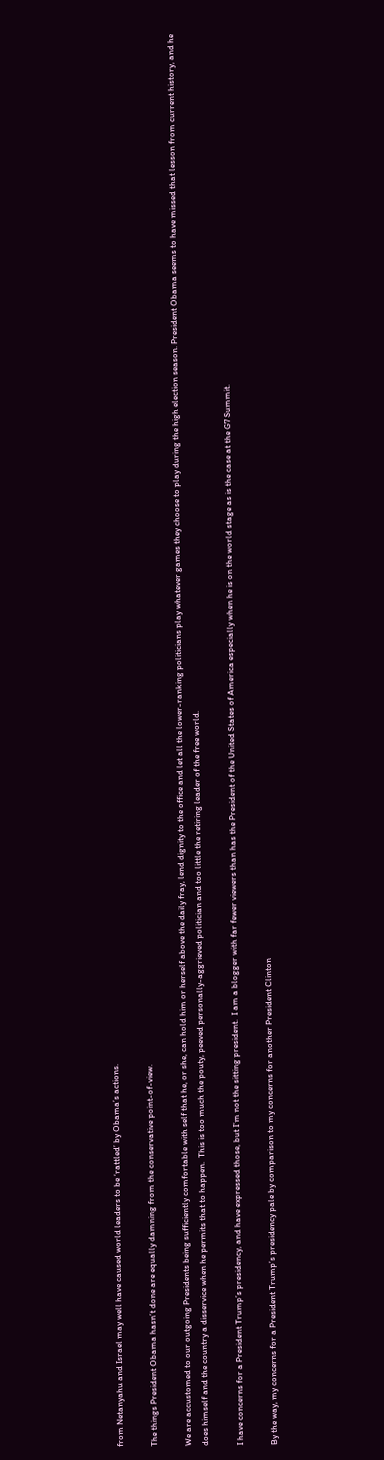from Netanyahu and Israel may well have caused world leaders to be ‘rattled’ by Obama’s actions.

The things President Obama hasn’t done are equally damning from the conservative point-of-view.

We are accustomed to our outgoing Presidents being sufficiently comfortable with self that he, or she, can hold him or herself above the daily fray, lend dignity to the office and let all the lower-ranking politicians play whatever games they choose to play during the high election season. President Obama seems to have missed that lesson from current history, and he does himself and the country a disservice when he permits that to happen.  This is too much the pouty, peeved personally-aggrieved politician and too little the retiring leader of the free world.

I have concerns for a President Trump’s presidency, and have expressed those, but I’m not the sitting president.  I am a blogger with far fewer viewers than has the President of the United States of America especially when he is on the world stage as is the case at the G7 Summit.

By the way, my concerns for a President Trump’s presidency pale by comparison to my concerns for another President Clinton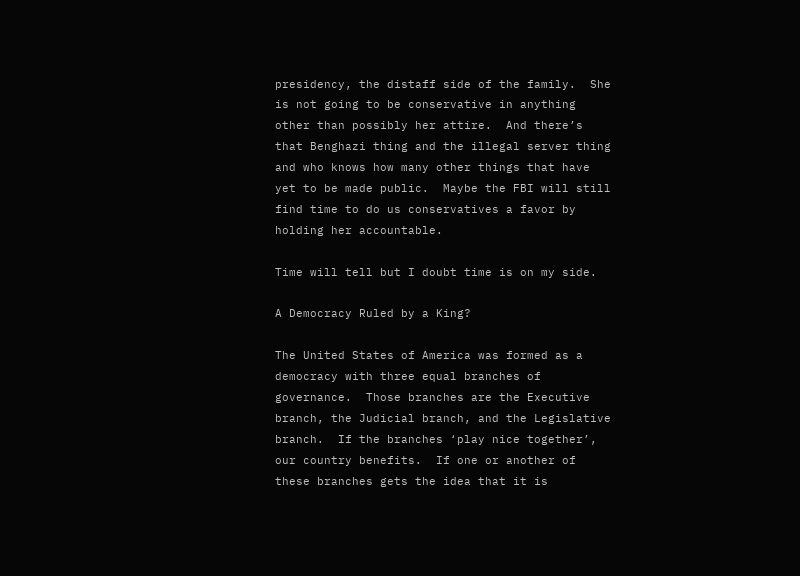presidency, the distaff side of the family.  She is not going to be conservative in anything other than possibly her attire.  And there’s that Benghazi thing and the illegal server thing and who knows how many other things that have yet to be made public.  Maybe the FBI will still find time to do us conservatives a favor by holding her accountable.

Time will tell but I doubt time is on my side.

A Democracy Ruled by a King?

The United States of America was formed as a democracy with three equal branches of governance.  Those branches are the Executive branch, the Judicial branch, and the Legislative branch.  If the branches ‘play nice together’, our country benefits.  If one or another of these branches gets the idea that it is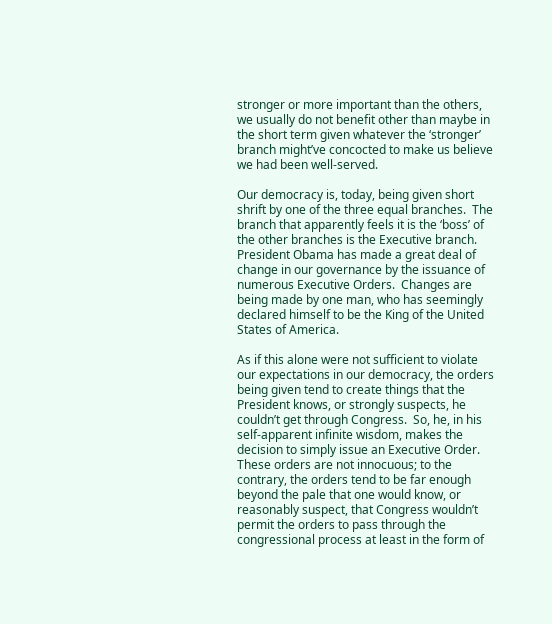stronger or more important than the others, we usually do not benefit other than maybe in the short term given whatever the ‘stronger’ branch might’ve concocted to make us believe we had been well-served.

Our democracy is, today, being given short shrift by one of the three equal branches.  The branch that apparently feels it is the ‘boss’ of the other branches is the Executive branch. President Obama has made a great deal of change in our governance by the issuance of numerous Executive Orders.  Changes are being made by one man, who has seemingly declared himself to be the King of the United States of America.

As if this alone were not sufficient to violate our expectations in our democracy, the orders being given tend to create things that the President knows, or strongly suspects, he couldn’t get through Congress.  So, he, in his self-apparent infinite wisdom, makes the decision to simply issue an Executive Order.  These orders are not innocuous; to the contrary, the orders tend to be far enough beyond the pale that one would know, or reasonably suspect, that Congress wouldn’t permit the orders to pass through the congressional process at least in the form of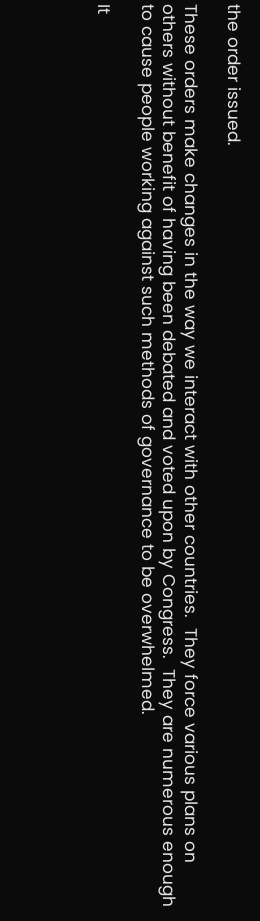the order issued.

These orders make changes in the way we interact with other countries.  They force various plans on others without benefit of having been debated and voted upon by Congress.  They are numerous enough to cause people working against such methods of governance to be overwhelmed.

It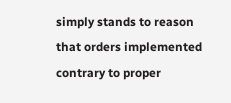simply stands to reason that orders implemented contrary to proper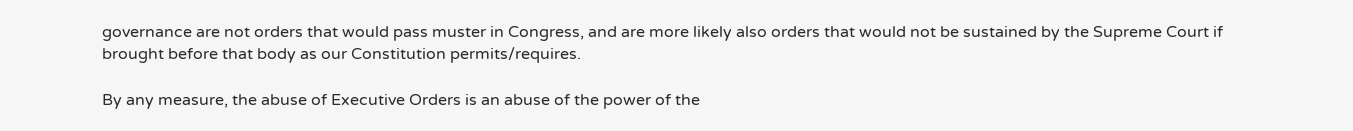governance are not orders that would pass muster in Congress, and are more likely also orders that would not be sustained by the Supreme Court if brought before that body as our Constitution permits/requires.

By any measure, the abuse of Executive Orders is an abuse of the power of the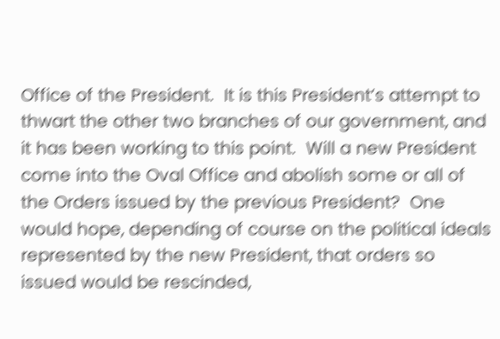Office of the President.  It is this President’s attempt to thwart the other two branches of our government, and it has been working to this point.  Will a new President come into the Oval Office and abolish some or all of the Orders issued by the previous President?  One would hope, depending of course on the political ideals represented by the new President, that orders so issued would be rescinded,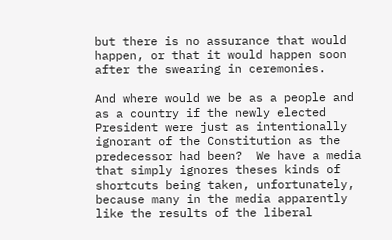but there is no assurance that would happen, or that it would happen soon after the swearing in ceremonies.

And where would we be as a people and as a country if the newly elected President were just as intentionally ignorant of the Constitution as the predecessor had been?  We have a media that simply ignores theses kinds of shortcuts being taken, unfortunately, because many in the media apparently like the results of the liberal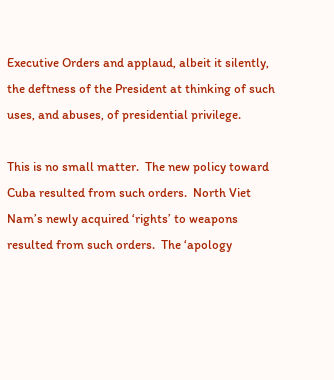Executive Orders and applaud, albeit it silently, the deftness of the President at thinking of such uses, and abuses, of presidential privilege.

This is no small matter.  The new policy toward Cuba resulted from such orders.  North Viet Nam’s newly acquired ‘rights’ to weapons resulted from such orders.  The ‘apology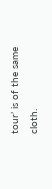tour’ is of the same cloth.